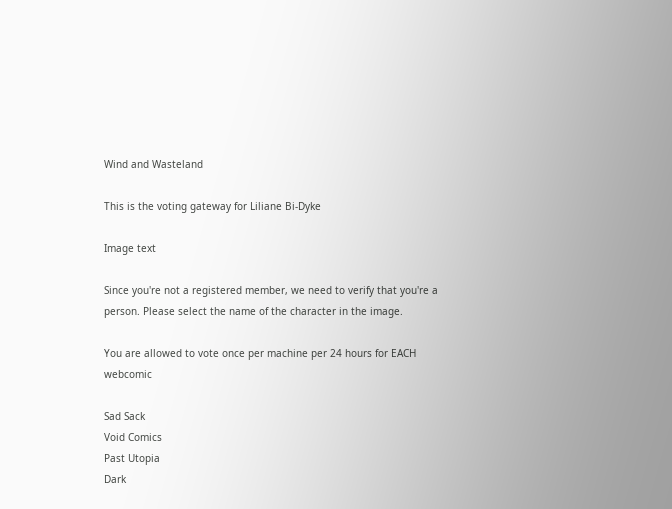Wind and Wasteland

This is the voting gateway for Liliane Bi-Dyke

Image text

Since you're not a registered member, we need to verify that you're a person. Please select the name of the character in the image.

You are allowed to vote once per machine per 24 hours for EACH webcomic

Sad Sack
Void Comics
Past Utopia
Dark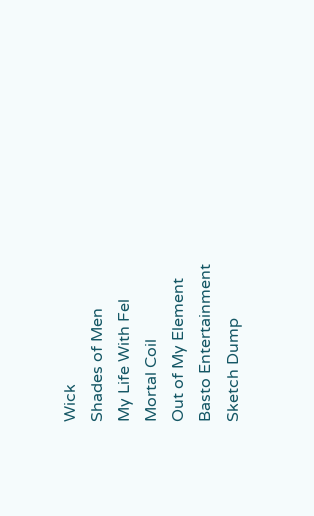Wick
Shades of Men
My Life With Fel
Mortal Coil
Out of My Element
Basto Entertainment
Sketch Dump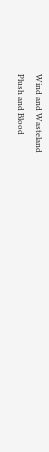Wind and Wasteland
Plush and Blood